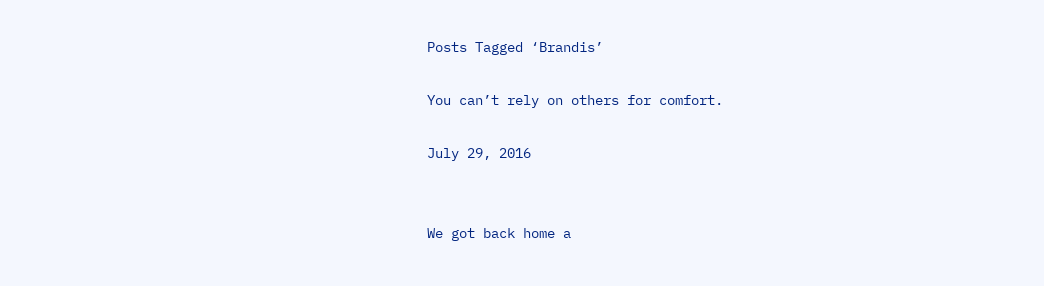Posts Tagged ‘Brandis’

You can’t rely on others for comfort.

July 29, 2016


We got back home a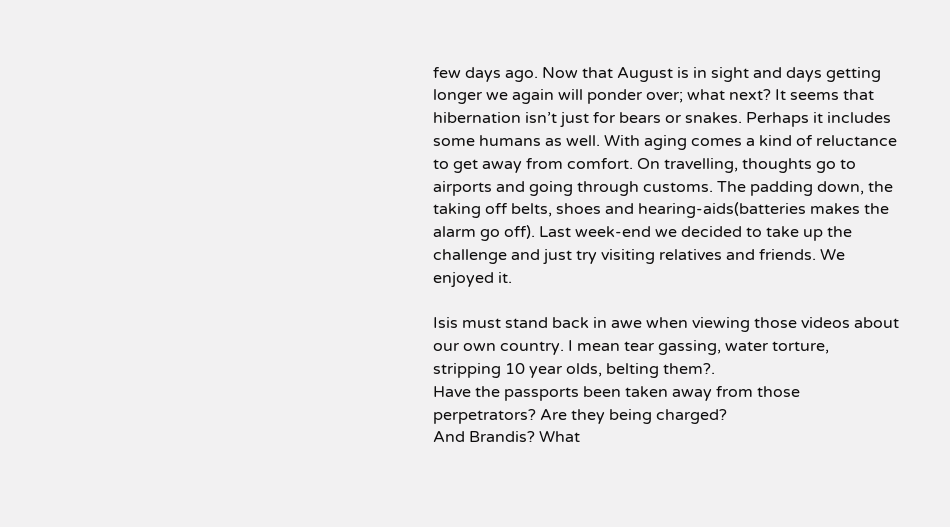few days ago. Now that August is in sight and days getting longer we again will ponder over; what next? It seems that hibernation isn’t just for bears or snakes. Perhaps it includes some humans as well. With aging comes a kind of reluctance to get away from comfort. On travelling, thoughts go to airports and going through customs. The padding down, the taking off belts, shoes and hearing-aids(batteries makes the alarm go off). Last week-end we decided to take up the challenge and just try visiting relatives and friends. We enjoyed it.

Isis must stand back in awe when viewing those videos about our own country. I mean tear gassing, water torture, stripping 10 year olds, belting them?.
Have the passports been taken away from those perpetrators? Are they being charged?
And Brandis? What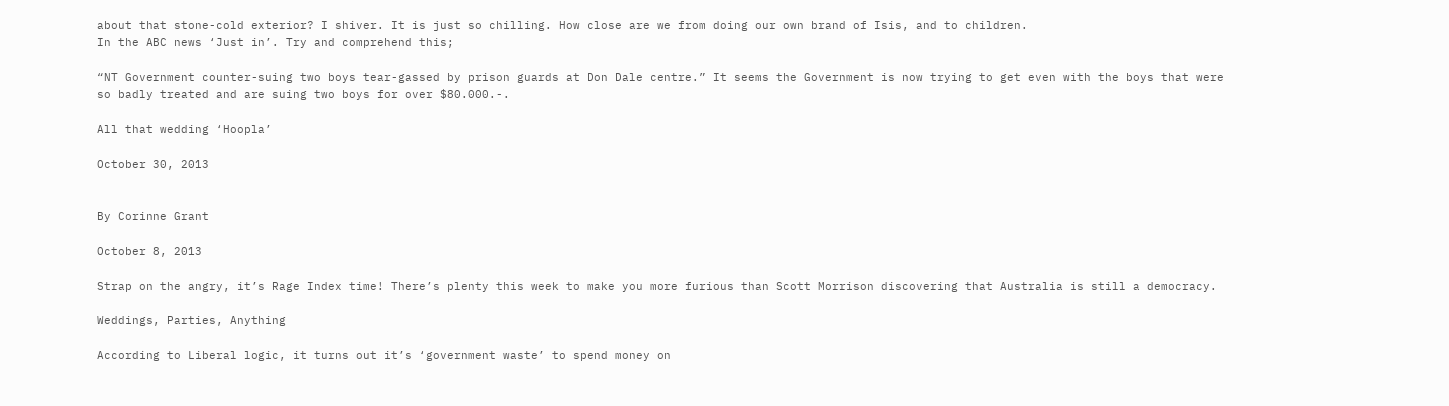about that stone-cold exterior? I shiver. It is just so chilling. How close are we from doing our own brand of Isis, and to children.
In the ABC news ‘Just in’. Try and comprehend this;

“NT Government counter-suing two boys tear-gassed by prison guards at Don Dale centre.” It seems the Government is now trying to get even with the boys that were so badly treated and are suing two boys for over $80.000.-.

All that wedding ‘Hoopla’

October 30, 2013


By Corinne Grant

October 8, 2013

Strap on the angry, it’s Rage Index time! There’s plenty this week to make you more furious than Scott Morrison discovering that Australia is still a democracy.

Weddings, Parties, Anything

According to Liberal logic, it turns out it’s ‘government waste’ to spend money on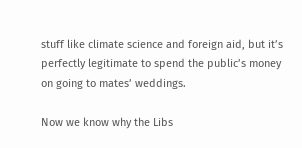stuff like climate science and foreign aid, but it’s perfectly legitimate to spend the public’s money on going to mates’ weddings.

Now we know why the Libs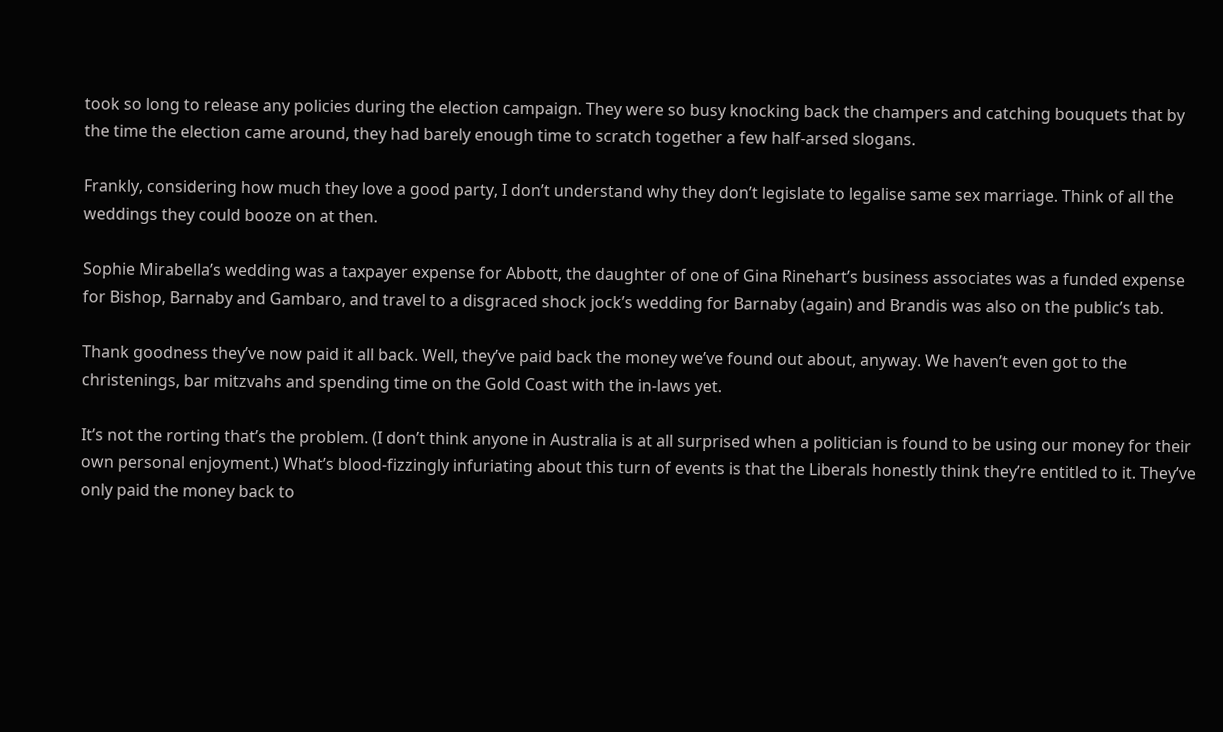took so long to release any policies during the election campaign. They were so busy knocking back the champers and catching bouquets that by the time the election came around, they had barely enough time to scratch together a few half-arsed slogans.

Frankly, considering how much they love a good party, I don’t understand why they don’t legislate to legalise same sex marriage. Think of all the weddings they could booze on at then.

Sophie Mirabella’s wedding was a taxpayer expense for Abbott, the daughter of one of Gina Rinehart’s business associates was a funded expense for Bishop, Barnaby and Gambaro, and travel to a disgraced shock jock’s wedding for Barnaby (again) and Brandis was also on the public’s tab.

Thank goodness they’ve now paid it all back. Well, they’ve paid back the money we’ve found out about, anyway. We haven’t even got to the christenings, bar mitzvahs and spending time on the Gold Coast with the in-laws yet.

It’s not the rorting that’s the problem. (I don’t think anyone in Australia is at all surprised when a politician is found to be using our money for their own personal enjoyment.) What’s blood-fizzingly infuriating about this turn of events is that the Liberals honestly think they’re entitled to it. They’ve only paid the money back to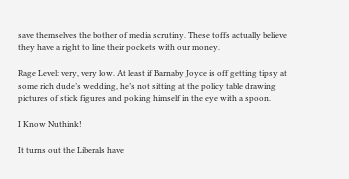save themselves the bother of media scrutiny. These toffs actually believe they have a right to line their pockets with our money.

Rage Level: very, very low. At least if Barnaby Joyce is off getting tipsy at some rich dude’s wedding, he’s not sitting at the policy table drawing pictures of stick figures and poking himself in the eye with a spoon.

I Know Nuthink!

It turns out the Liberals have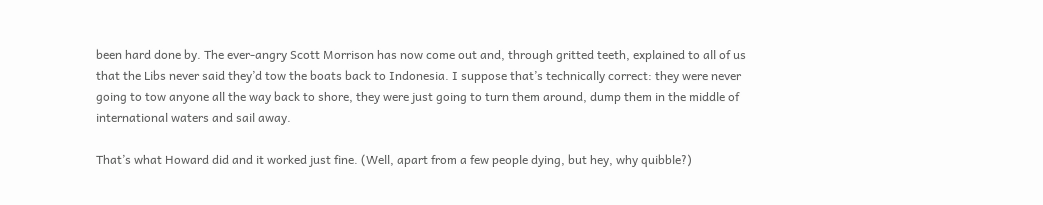been hard done by. The ever-angry Scott Morrison has now come out and, through gritted teeth, explained to all of us that the Libs never said they’d tow the boats back to Indonesia. I suppose that’s technically correct: they were never going to tow anyone all the way back to shore, they were just going to turn them around, dump them in the middle of international waters and sail away.

That’s what Howard did and it worked just fine. (Well, apart from a few people dying, but hey, why quibble?)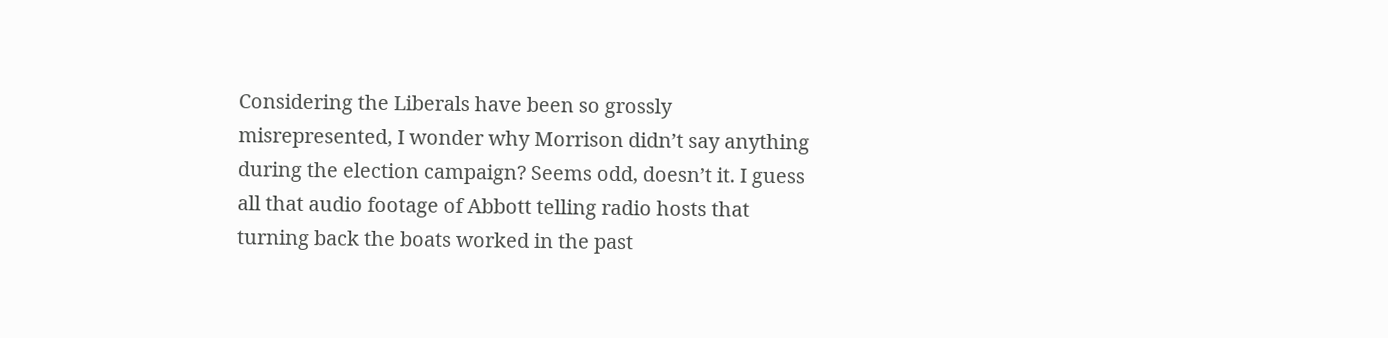Considering the Liberals have been so grossly misrepresented, I wonder why Morrison didn’t say anything during the election campaign? Seems odd, doesn’t it. I guess all that audio footage of Abbott telling radio hosts that turning back the boats worked in the past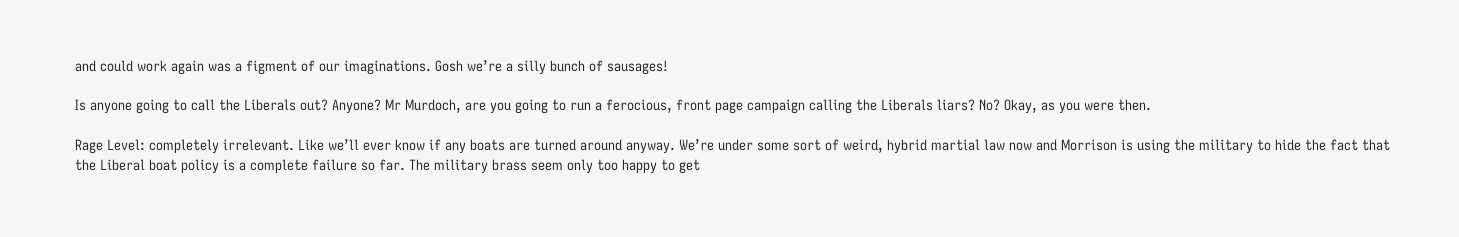and could work again was a figment of our imaginations. Gosh we’re a silly bunch of sausages!

Is anyone going to call the Liberals out? Anyone? Mr Murdoch, are you going to run a ferocious, front page campaign calling the Liberals liars? No? Okay, as you were then.

Rage Level: completely irrelevant. Like we’ll ever know if any boats are turned around anyway. We’re under some sort of weird, hybrid martial law now and Morrison is using the military to hide the fact that the Liberal boat policy is a complete failure so far. The military brass seem only too happy to get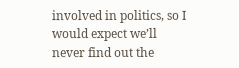involved in politics, so I would expect we’ll never find out the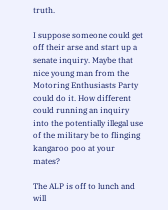truth.

I suppose someone could get off their arse and start up a senate inquiry. Maybe that nice young man from the Motoring Enthusiasts Party could do it. How different could running an inquiry into the potentially illegal use of the military be to flinging kangaroo poo at your mates?

The ALP is off to lunch and will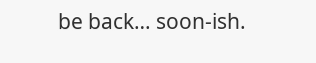be back… soon-ish.